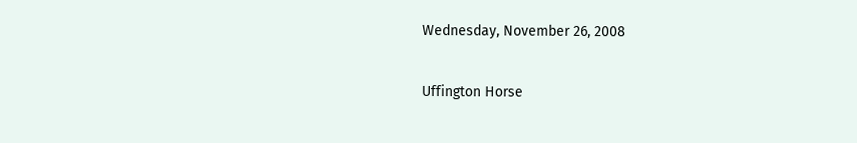Wednesday, November 26, 2008

Uffington Horse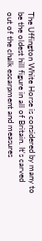The Uffington White Horse is considered by many to be the oldest hill figure in all of Britain. It's carved out of the chalk escarpment and measures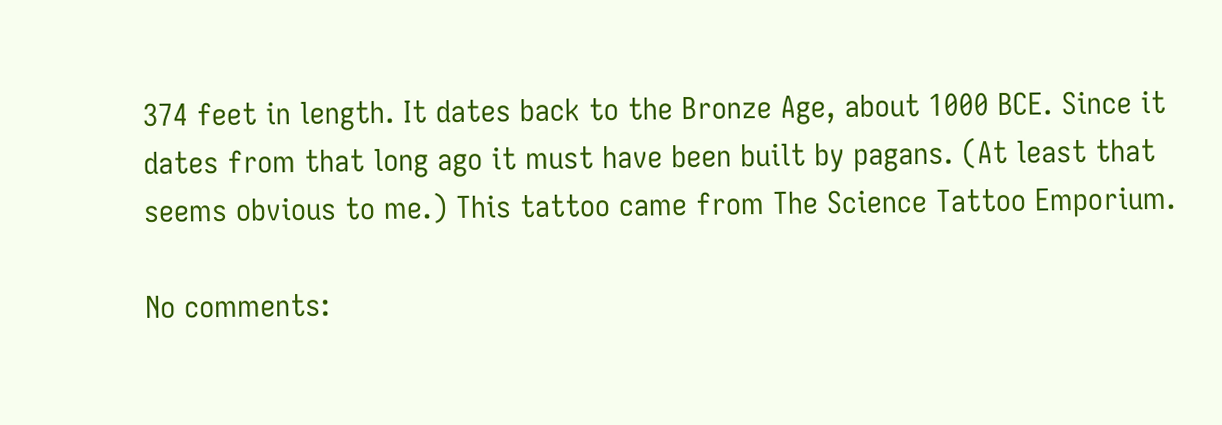374 feet in length. It dates back to the Bronze Age, about 1000 BCE. Since it dates from that long ago it must have been built by pagans. (At least that seems obvious to me.) This tattoo came from The Science Tattoo Emporium.

No comments: